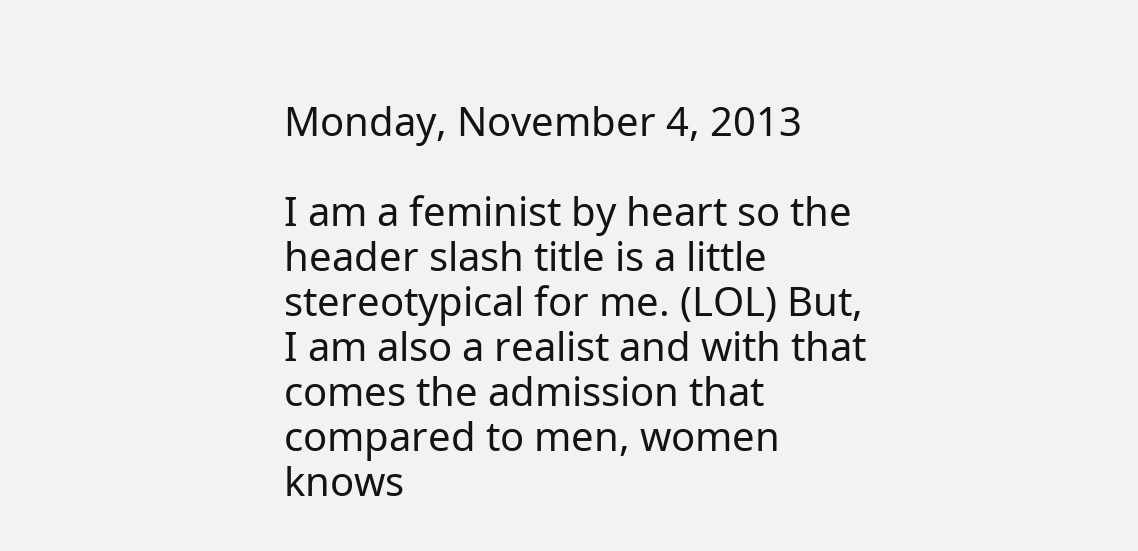Monday, November 4, 2013

I am a feminist by heart so the header slash title is a little stereotypical for me. (LOL) But, I am also a realist and with that comes the admission that compared to men, women knows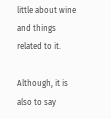little about wine and things related to it.

Although, it is also to say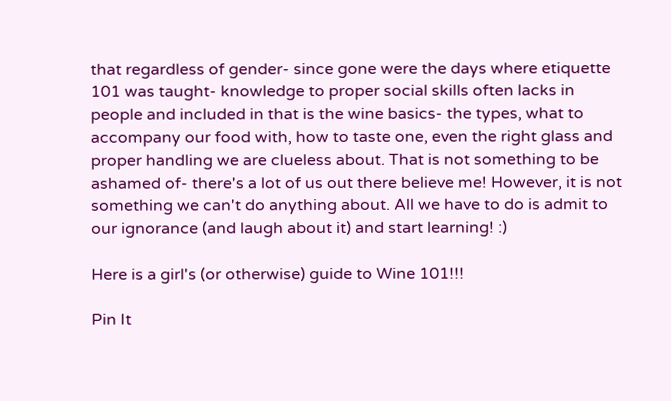that regardless of gender- since gone were the days where etiquette 101 was taught- knowledge to proper social skills often lacks in people and included in that is the wine basics- the types, what to accompany our food with, how to taste one, even the right glass and proper handling we are clueless about. That is not something to be ashamed of- there's a lot of us out there believe me! However, it is not something we can't do anything about. All we have to do is admit to our ignorance (and laugh about it) and start learning! :)

Here is a girl's (or otherwise) guide to Wine 101!!!

Pin It